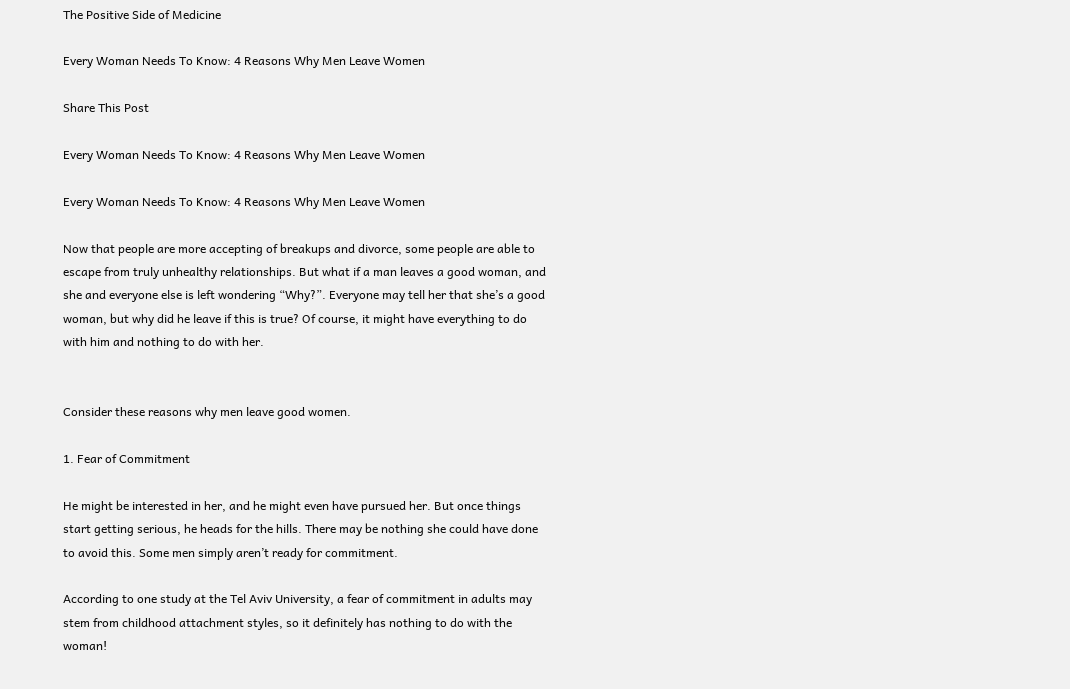The Positive Side of Medicine

Every Woman Needs To Know: 4 Reasons Why Men Leave Women

Share This Post

Every Woman Needs To Know: 4 Reasons Why Men Leave Women

Every Woman Needs To Know: 4 Reasons Why Men Leave Women

Now that people are more accepting of breakups and divorce, some people are able to escape from truly unhealthy relationships. But what if a man leaves a good woman, and she and everyone else is left wondering “Why?”. Everyone may tell her that she’s a good woman, but why did he leave if this is true? Of course, it might have everything to do with him and nothing to do with her.


Consider these reasons why men leave good women.

1. Fear of Commitment

He might be interested in her, and he might even have pursued her. But once things start getting serious, he heads for the hills. There may be nothing she could have done to avoid this. Some men simply aren’t ready for commitment.

According to one study at the Tel Aviv University, a fear of commitment in adults may stem from childhood attachment styles, so it definitely has nothing to do with the woman!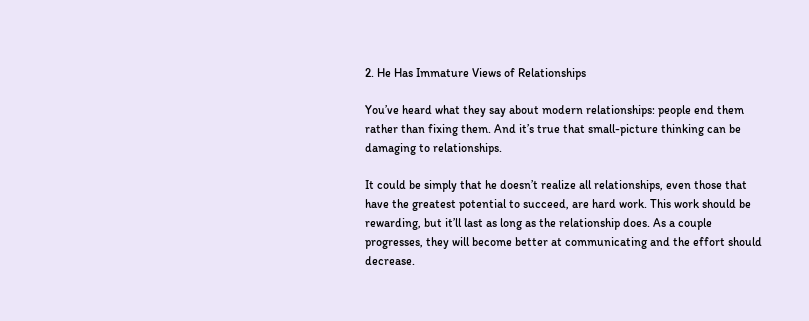2. He Has Immature Views of Relationships

You’ve heard what they say about modern relationships: people end them rather than fixing them. And it’s true that small-picture thinking can be damaging to relationships.

It could be simply that he doesn’t realize all relationships, even those that have the greatest potential to succeed, are hard work. This work should be rewarding, but it’ll last as long as the relationship does. As a couple progresses, they will become better at communicating and the effort should decrease.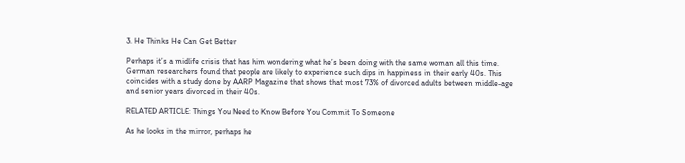3. He Thinks He Can Get Better

Perhaps it’s a midlife crisis that has him wondering what he’s been doing with the same woman all this time. German researchers found that people are likely to experience such dips in happiness in their early 40s. This coincides with a study done by AARP Magazine that shows that most 73% of divorced adults between middle-age and senior years divorced in their 40s.

RELATED ARTICLE: Things You Need to Know Before You Commit To Someone

As he looks in the mirror, perhaps he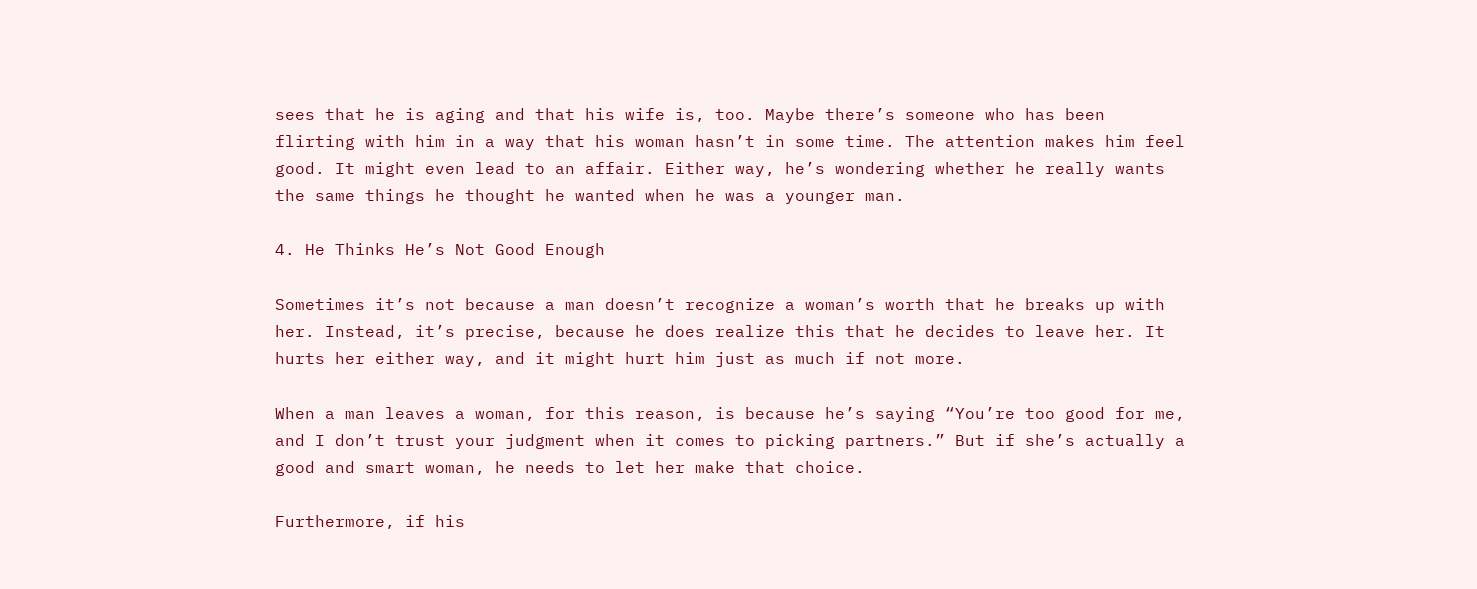sees that he is aging and that his wife is, too. Maybe there’s someone who has been flirting with him in a way that his woman hasn’t in some time. The attention makes him feel good. It might even lead to an affair. Either way, he’s wondering whether he really wants the same things he thought he wanted when he was a younger man.

4. He Thinks He’s Not Good Enough

Sometimes it’s not because a man doesn’t recognize a woman’s worth that he breaks up with her. Instead, it’s precise, because he does realize this that he decides to leave her. It hurts her either way, and it might hurt him just as much if not more.

When a man leaves a woman, for this reason, is because he’s saying “You’re too good for me, and I don’t trust your judgment when it comes to picking partners.” But if she’s actually a good and smart woman, he needs to let her make that choice.

Furthermore, if his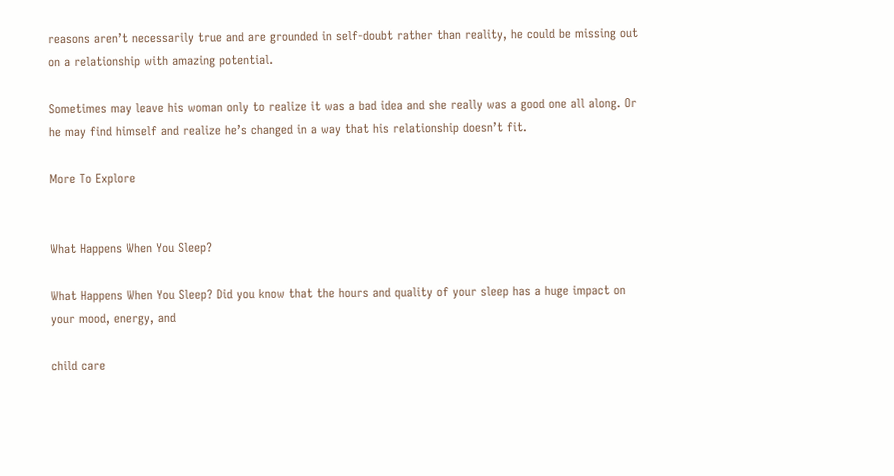reasons aren’t necessarily true and are grounded in self-doubt rather than reality, he could be missing out on a relationship with amazing potential.

Sometimes may leave his woman only to realize it was a bad idea and she really was a good one all along. Or he may find himself and realize he’s changed in a way that his relationship doesn’t fit.

More To Explore


What Happens When You Sleep?

What Happens When You Sleep? Did you know that the hours and quality of your sleep has a huge impact on your mood, energy, and

child care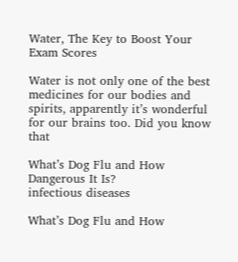Water, The Key to Boost Your Exam Scores

Water is not only one of the best medicines for our bodies and spirits, apparently it’s wonderful for our brains too. Did you know that

What’s Dog Flu and How Dangerous It Is?
infectious diseases

What’s Dog Flu and How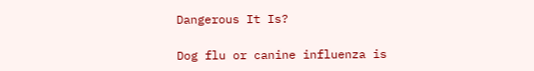Dangerous It Is?

Dog flu or canine influenza is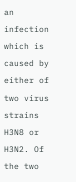an infection which is caused by either of two virus strains H3N8 or H3N2. Of the two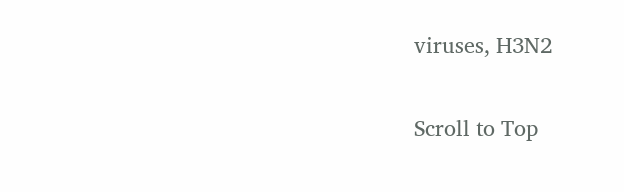viruses, H3N2

Scroll to Top